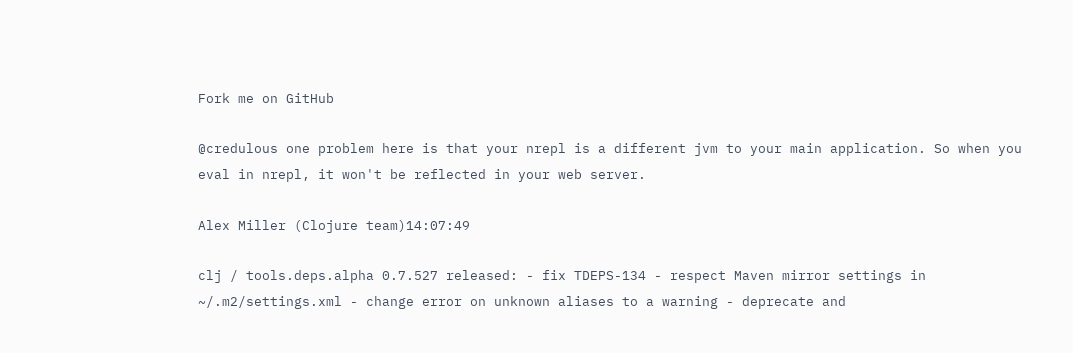Fork me on GitHub

@credulous one problem here is that your nrepl is a different jvm to your main application. So when you eval in nrepl, it won't be reflected in your web server.

Alex Miller (Clojure team)14:07:49

clj / tools.deps.alpha 0.7.527 released: - fix TDEPS-134 - respect Maven mirror settings in ~/.m2/settings.xml - change error on unknown aliases to a warning - deprecate and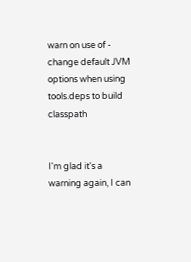warn on use of - change default JVM options when using tools.deps to build classpath


I'm glad it's a warning again, I can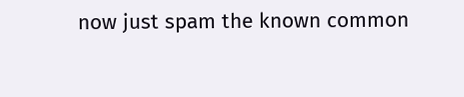now just spam the known common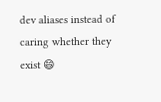dev aliases instead of caring whether they exist 😄